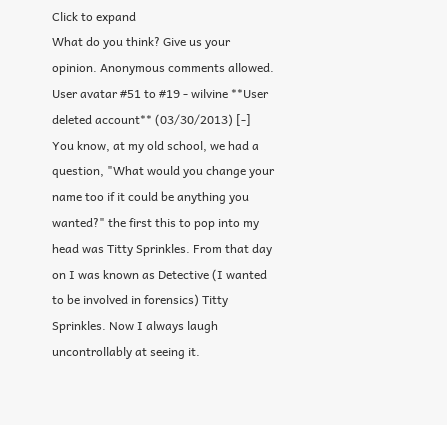Click to expand
What do you think? Give us your opinion. Anonymous comments allowed.
User avatar #51 to #19 - wilvine **User deleted account** (03/30/2013) [-]
You know, at my old school, we had a question, "What would you change your name too if it could be anything you wanted?" the first this to pop into my head was Titty Sprinkles. From that day on I was known as Detective (I wanted to be involved in forensics) Titty Sprinkles. Now I always laugh uncontrollably at seeing it.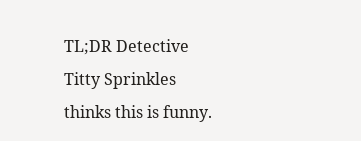TL;DR Detective Titty Sprinkles thinks this is funny.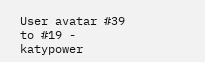User avatar #39 to #19 - katypower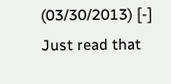(03/30/2013) [-]
Just read that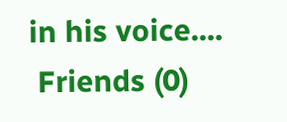in his voice....
 Friends (0)